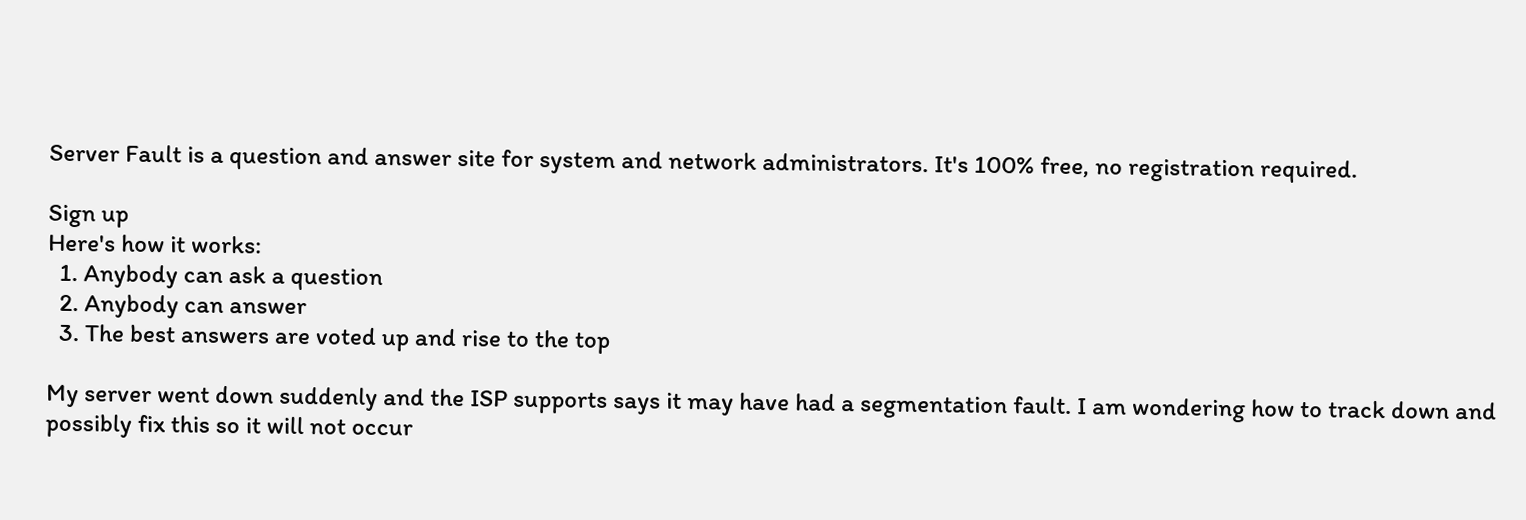Server Fault is a question and answer site for system and network administrators. It's 100% free, no registration required.

Sign up
Here's how it works:
  1. Anybody can ask a question
  2. Anybody can answer
  3. The best answers are voted up and rise to the top

My server went down suddenly and the ISP supports says it may have had a segmentation fault. I am wondering how to track down and possibly fix this so it will not occur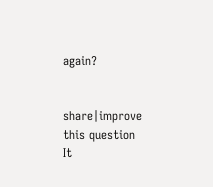again?


share|improve this question
It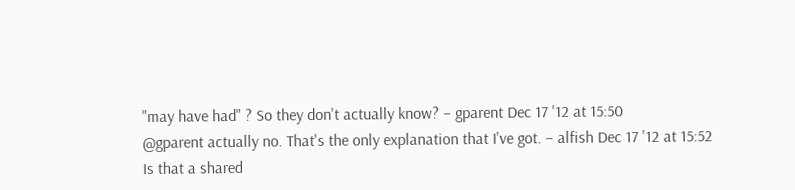"may have had" ? So they don't actually know? – gparent Dec 17 '12 at 15:50
@gparent actually no. That's the only explanation that I've got. – alfish Dec 17 '12 at 15:52
Is that a shared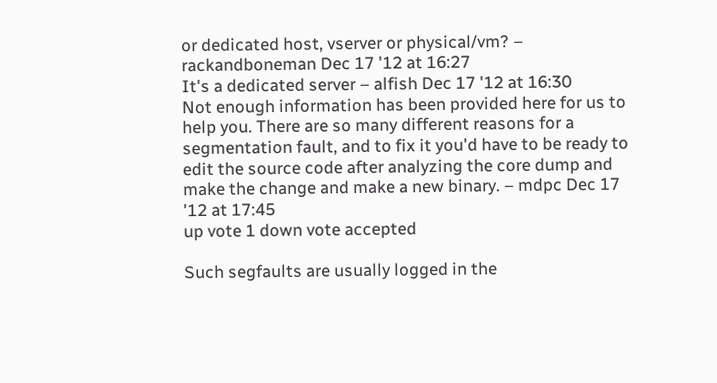or dedicated host, vserver or physical/vm? – rackandboneman Dec 17 '12 at 16:27
It's a dedicated server – alfish Dec 17 '12 at 16:30
Not enough information has been provided here for us to help you. There are so many different reasons for a segmentation fault, and to fix it you'd have to be ready to edit the source code after analyzing the core dump and make the change and make a new binary. – mdpc Dec 17 '12 at 17:45
up vote 1 down vote accepted

Such segfaults are usually logged in the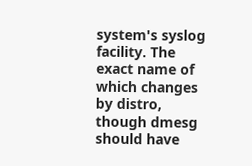system's syslog facility. The exact name of which changes by distro, though dmesg should have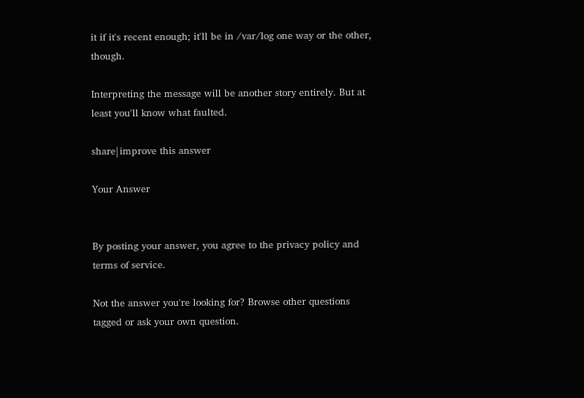it if it's recent enough; it'll be in /var/log one way or the other, though.

Interpreting the message will be another story entirely. But at least you'll know what faulted.

share|improve this answer

Your Answer


By posting your answer, you agree to the privacy policy and terms of service.

Not the answer you're looking for? Browse other questions tagged or ask your own question.